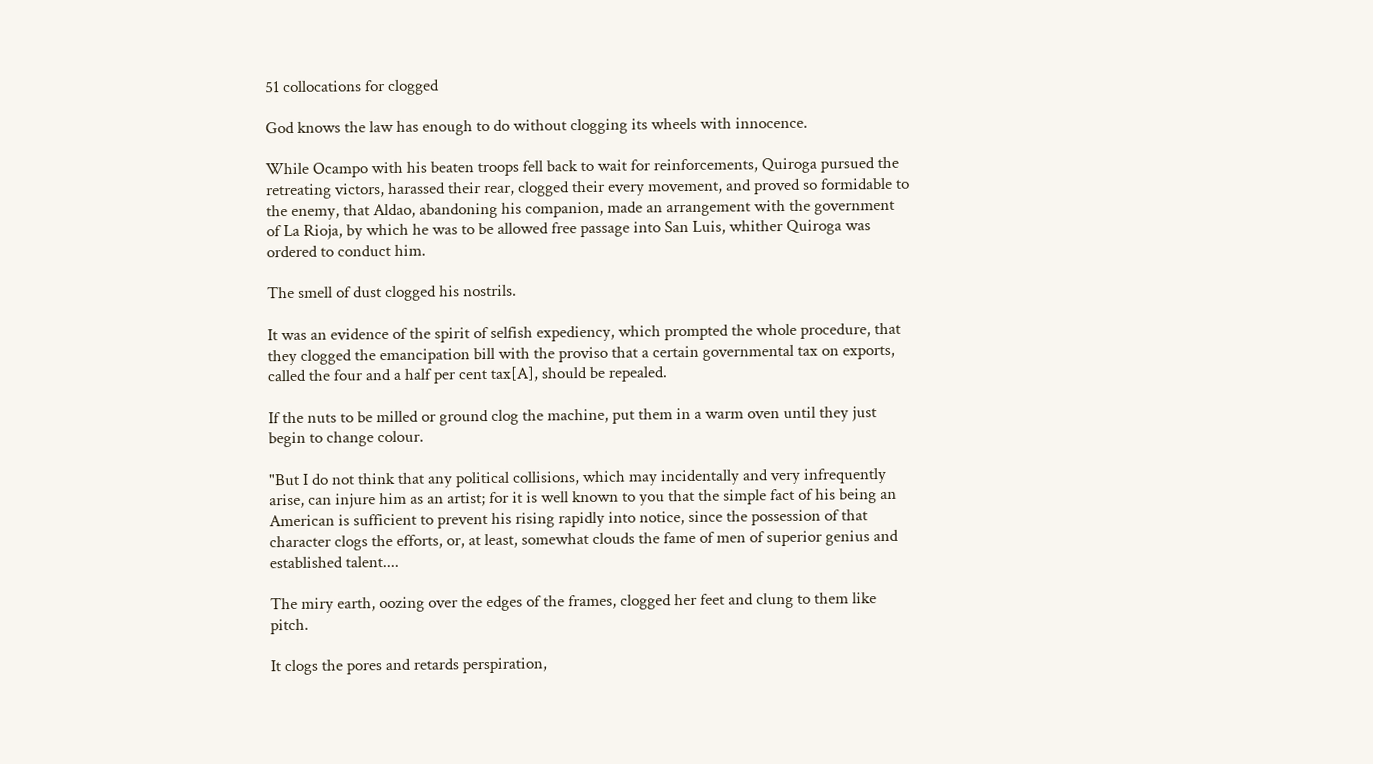51 collocations for clogged

God knows the law has enough to do without clogging its wheels with innocence.

While Ocampo with his beaten troops fell back to wait for reinforcements, Quiroga pursued the retreating victors, harassed their rear, clogged their every movement, and proved so formidable to the enemy, that Aldao, abandoning his companion, made an arrangement with the government of La Rioja, by which he was to be allowed free passage into San Luis, whither Quiroga was ordered to conduct him.

The smell of dust clogged his nostrils.

It was an evidence of the spirit of selfish expediency, which prompted the whole procedure, that they clogged the emancipation bill with the proviso that a certain governmental tax on exports, called the four and a half per cent tax[A], should be repealed.

If the nuts to be milled or ground clog the machine, put them in a warm oven until they just begin to change colour.

"But I do not think that any political collisions, which may incidentally and very infrequently arise, can injure him as an artist; for it is well known to you that the simple fact of his being an American is sufficient to prevent his rising rapidly into notice, since the possession of that character clogs the efforts, or, at least, somewhat clouds the fame of men of superior genius and established talent....

The miry earth, oozing over the edges of the frames, clogged her feet and clung to them like pitch.

It clogs the pores and retards perspiration,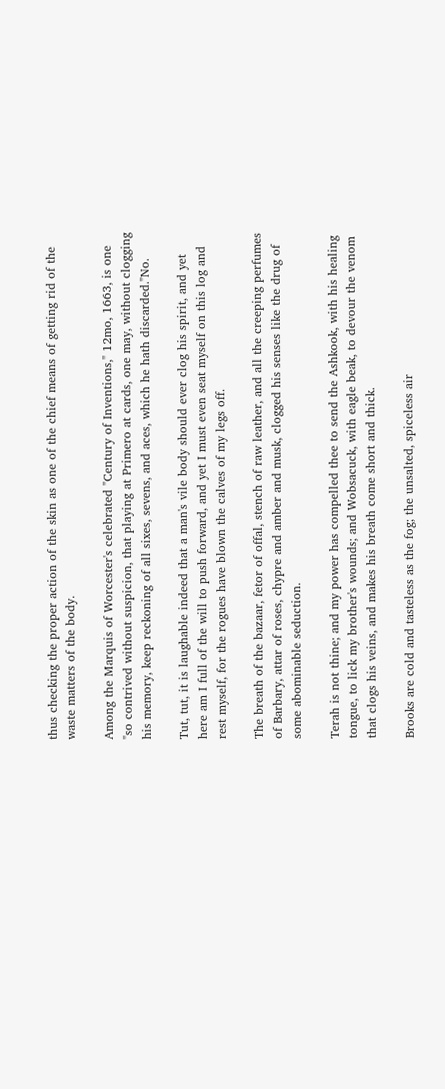thus checking the proper action of the skin as one of the chief means of getting rid of the waste matters of the body.

Among the Marquis of Worcester's celebrated "Century of Inventions," 12mo, 1663, is one "so contrived without suspicion, that playing at Primero at cards, one may, without clogging his memory, keep reckoning of all sixes, sevens, and aces, which he hath discarded."No.

Tut, tut, it is laughable indeed that a man's vile body should ever clog his spirit, and yet here am I full of the will to push forward, and yet I must even seat myself on this log and rest myself, for the rogues have blown the calves of my legs off.

The breath of the bazaar, fetor of offal, stench of raw leather, and all the creeping perfumes of Barbary, attar of roses, chypre and amber and musk, clogged his senses like the drug of some abominable seduction.

Terah is not thine; and my power has compelled thee to send the Ashkook, with his healing tongue, to lick my brother's wounds; and Wobsacuck, with eagle beak, to devour the venom that clogs his veins, and makes his breath come short and thick.

Brooks are cold and tasteless as the fog; the unsalted, spiceless air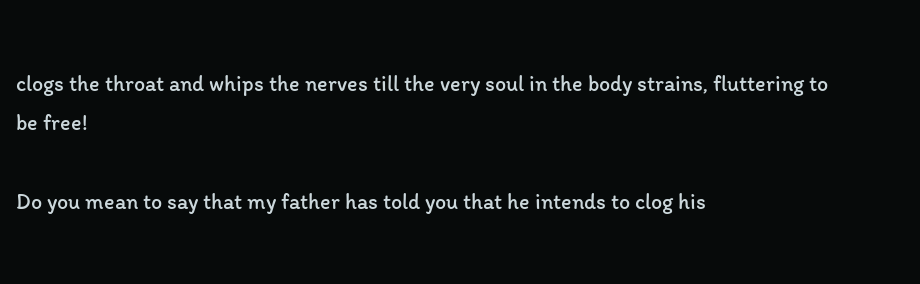clogs the throat and whips the nerves till the very soul in the body strains, fluttering to be free!

Do you mean to say that my father has told you that he intends to clog his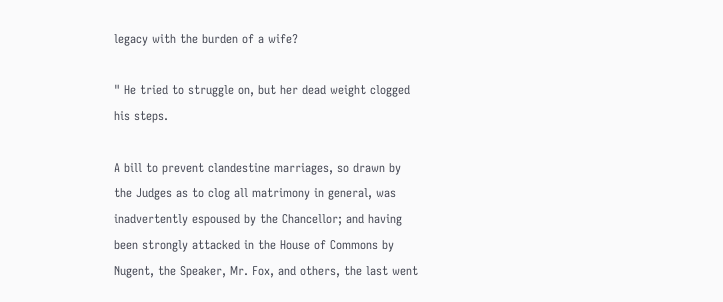legacy with the burden of a wife?

" He tried to struggle on, but her dead weight clogged his steps.

A bill to prevent clandestine marriages, so drawn by the Judges as to clog all matrimony in general, was inadvertently espoused by the Chancellor; and having been strongly attacked in the House of Commons by Nugent, the Speaker, Mr. Fox, and others, the last went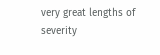very great lengths of severity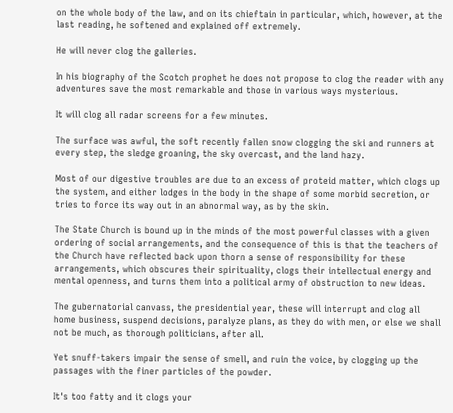on the whole body of the law, and on its chieftain in particular, which, however, at the last reading, he softened and explained off extremely.

He will never clog the galleries.

In his biography of the Scotch prophet he does not propose to clog the reader with any adventures save the most remarkable and those in various ways mysterious.

It will clog all radar screens for a few minutes.

The surface was awful, the soft recently fallen snow clogging the ski and runners at every step, the sledge groaning, the sky overcast, and the land hazy.

Most of our digestive troubles are due to an excess of proteid matter, which clogs up the system, and either lodges in the body in the shape of some morbid secretion, or tries to force its way out in an abnormal way, as by the skin.

The State Church is bound up in the minds of the most powerful classes with a given ordering of social arrangements, and the consequence of this is that the teachers of the Church have reflected back upon thorn a sense of responsibility for these arrangements, which obscures their spirituality, clogs their intellectual energy and mental openness, and turns them into a political army of obstruction to new ideas.

The gubernatorial canvass, the presidential year, these will interrupt and clog all home business, suspend decisions, paralyze plans, as they do with men, or else we shall not be much, as thorough politicians, after all.

Yet snuff-takers impair the sense of smell, and ruin the voice, by clogging up the passages with the finer particles of the powder.

It's too fatty and it clogs your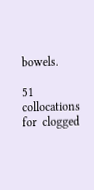bowels.

51 collocations for  clogged